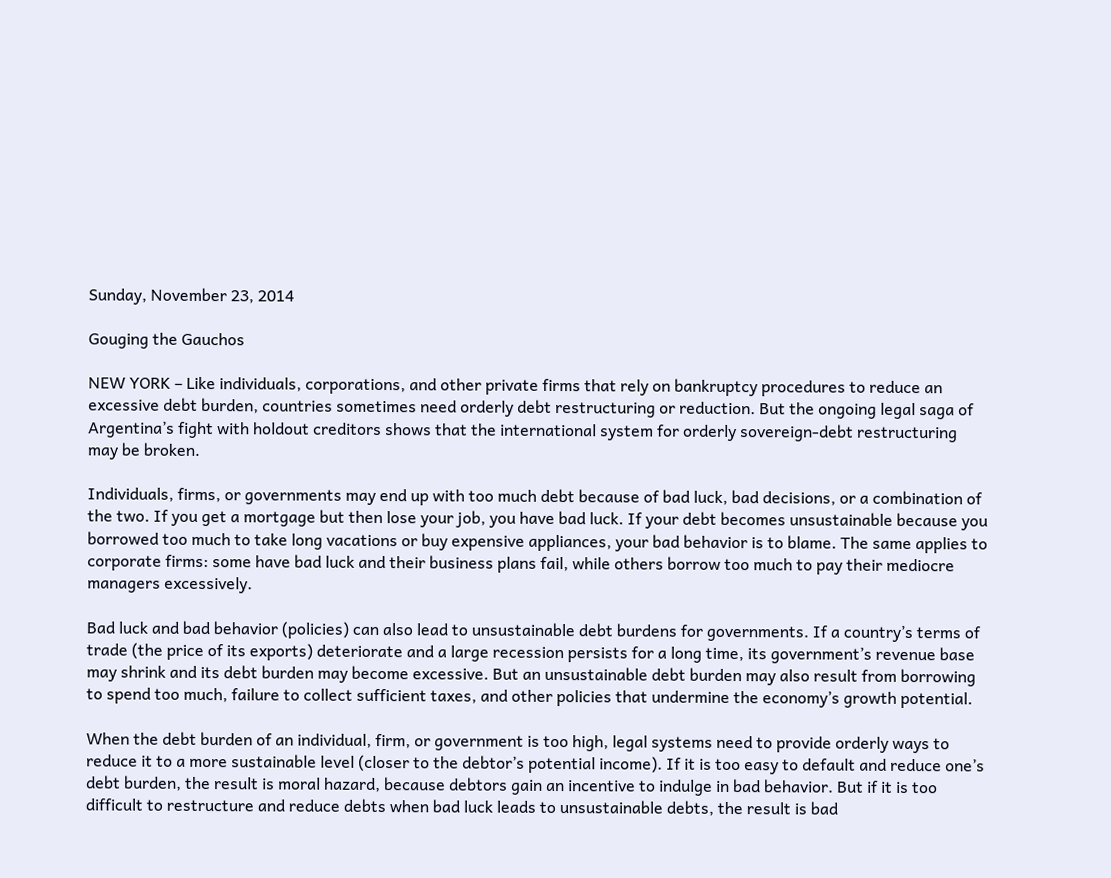Sunday, November 23, 2014

Gouging the Gauchos

NEW YORK – Like individuals, corporations, and other private firms that rely on bankruptcy procedures to reduce an excessive debt burden, countries sometimes need orderly debt restructuring or reduction. But the ongoing legal saga of Argentina’s fight with holdout creditors shows that the international system for orderly sovereign-debt restructuring may be broken.

Individuals, firms, or governments may end up with too much debt because of bad luck, bad decisions, or a combination of the two. If you get a mortgage but then lose your job, you have bad luck. If your debt becomes unsustainable because you borrowed too much to take long vacations or buy expensive appliances, your bad behavior is to blame. The same applies to corporate firms: some have bad luck and their business plans fail, while others borrow too much to pay their mediocre managers excessively.

Bad luck and bad behavior (policies) can also lead to unsustainable debt burdens for governments. If a country’s terms of trade (the price of its exports) deteriorate and a large recession persists for a long time, its government’s revenue base may shrink and its debt burden may become excessive. But an unsustainable debt burden may also result from borrowing to spend too much, failure to collect sufficient taxes, and other policies that undermine the economy’s growth potential.

When the debt burden of an individual, firm, or government is too high, legal systems need to provide orderly ways to reduce it to a more sustainable level (closer to the debtor’s potential income). If it is too easy to default and reduce one’s debt burden, the result is moral hazard, because debtors gain an incentive to indulge in bad behavior. But if it is too difficult to restructure and reduce debts when bad luck leads to unsustainable debts, the result is bad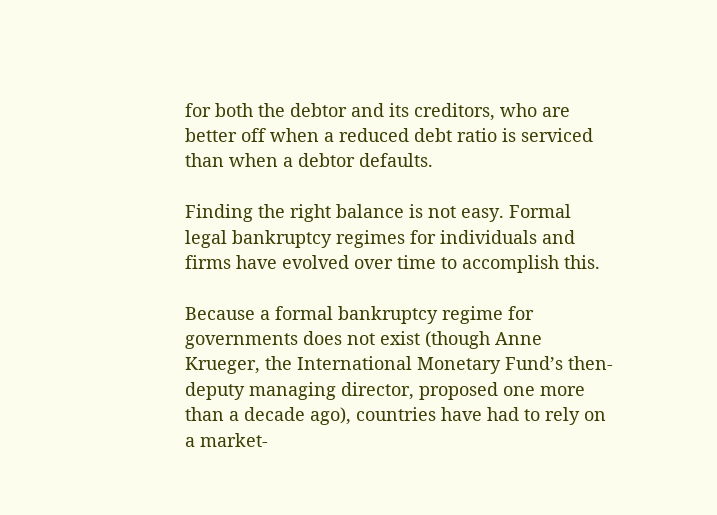for both the debtor and its creditors, who are better off when a reduced debt ratio is serviced than when a debtor defaults.

Finding the right balance is not easy. Formal legal bankruptcy regimes for individuals and firms have evolved over time to accomplish this.

Because a formal bankruptcy regime for governments does not exist (though Anne Krueger, the International Monetary Fund’s then-deputy managing director, proposed one more than a decade ago), countries have had to rely on a market-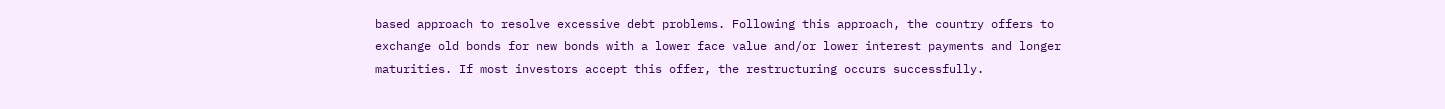based approach to resolve excessive debt problems. Following this approach, the country offers to exchange old bonds for new bonds with a lower face value and/or lower interest payments and longer maturities. If most investors accept this offer, the restructuring occurs successfully.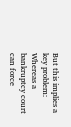But this implies a key problem: Whereas a bankruptcy court can force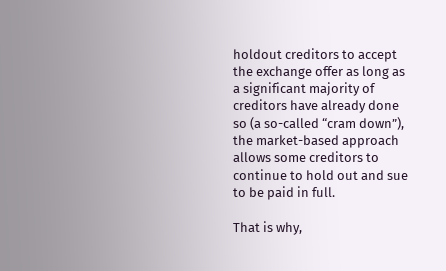holdout creditors to accept the exchange offer as long as a significant majority of creditors have already done so (a so-called “cram down”), the market-based approach allows some creditors to continue to hold out and sue to be paid in full.

That is why,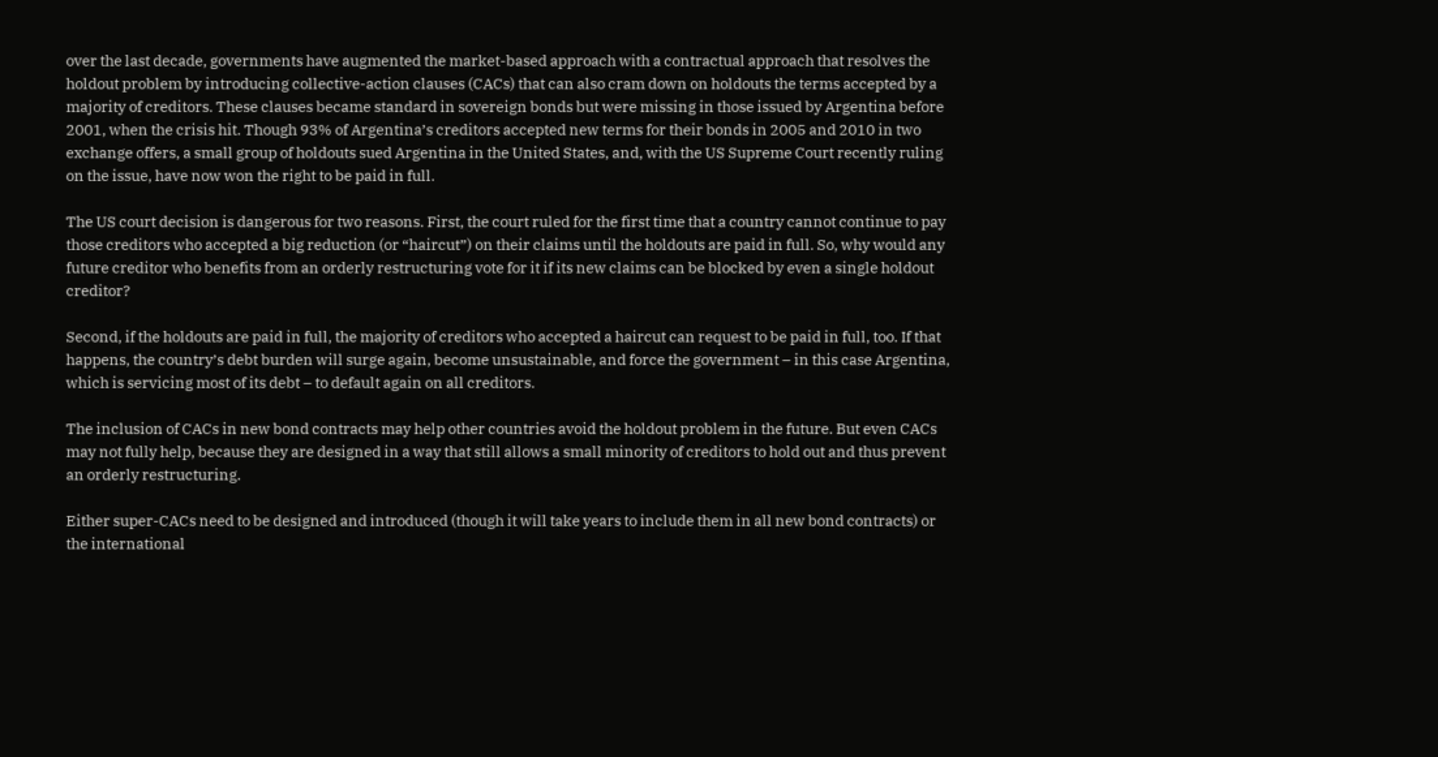over the last decade, governments have augmented the market-based approach with a contractual approach that resolves the holdout problem by introducing collective-action clauses (CACs) that can also cram down on holdouts the terms accepted by a majority of creditors. These clauses became standard in sovereign bonds but were missing in those issued by Argentina before 2001, when the crisis hit. Though 93% of Argentina’s creditors accepted new terms for their bonds in 2005 and 2010 in two exchange offers, a small group of holdouts sued Argentina in the United States, and, with the US Supreme Court recently ruling on the issue, have now won the right to be paid in full.

The US court decision is dangerous for two reasons. First, the court ruled for the first time that a country cannot continue to pay those creditors who accepted a big reduction (or “haircut”) on their claims until the holdouts are paid in full. So, why would any future creditor who benefits from an orderly restructuring vote for it if its new claims can be blocked by even a single holdout creditor?

Second, if the holdouts are paid in full, the majority of creditors who accepted a haircut can request to be paid in full, too. If that happens, the country’s debt burden will surge again, become unsustainable, and force the government – in this case Argentina, which is servicing most of its debt – to default again on all creditors.

The inclusion of CACs in new bond contracts may help other countries avoid the holdout problem in the future. But even CACs may not fully help, because they are designed in a way that still allows a small minority of creditors to hold out and thus prevent an orderly restructuring.

Either super-CACs need to be designed and introduced (though it will take years to include them in all new bond contracts) or the international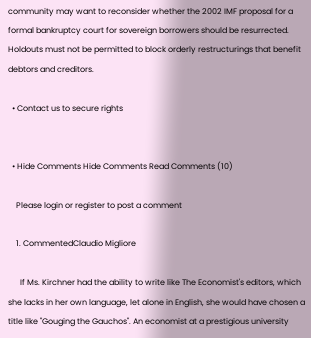community may want to reconsider whether the 2002 IMF proposal for a formal bankruptcy court for sovereign borrowers should be resurrected. Holdouts must not be permitted to block orderly restructurings that benefit debtors and creditors.

  • Contact us to secure rights


  • Hide Comments Hide Comments Read Comments (10)

    Please login or register to post a comment

    1. CommentedClaudio Migliore

      If Ms. Kirchner had the ability to write like The Economist's editors, which she lacks in her own language, let alone in English, she would have chosen a title like "Gouging the Gauchos". An economist at a prestigious university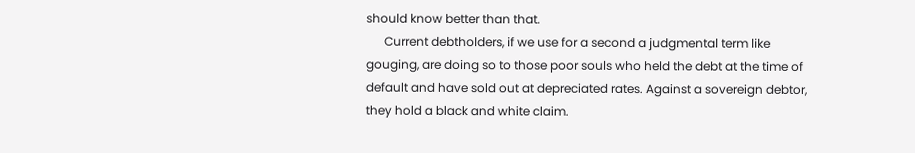should know better than that.
      Current debtholders, if we use for a second a judgmental term like gouging, are doing so to those poor souls who held the debt at the time of default and have sold out at depreciated rates. Against a sovereign debtor, they hold a black and white claim.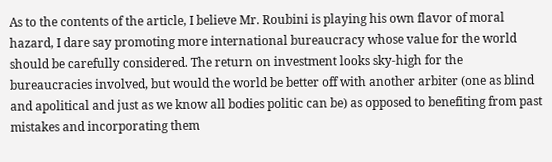As to the contents of the article, I believe Mr. Roubini is playing his own flavor of moral hazard, I dare say promoting more international bureaucracy whose value for the world should be carefully considered. The return on investment looks sky-high for the bureaucracies involved, but would the world be better off with another arbiter (one as blind and apolitical and just as we know all bodies politic can be) as opposed to benefiting from past mistakes and incorporating them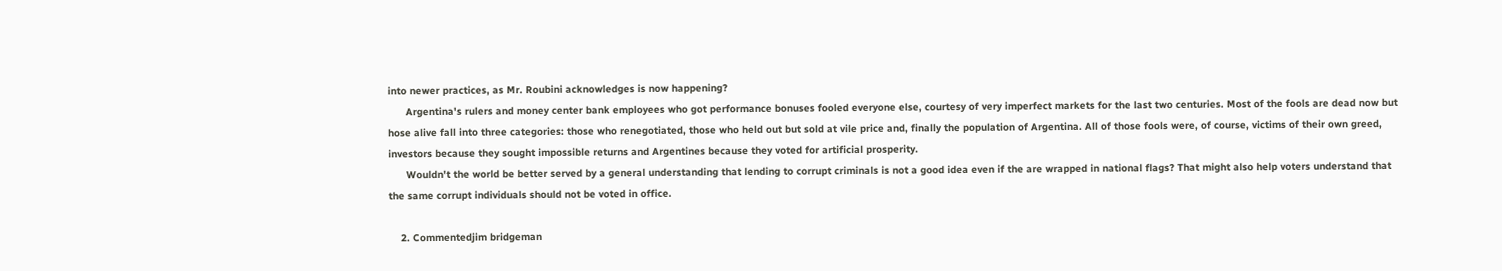into newer practices, as Mr. Roubini acknowledges is now happening?
      Argentina's rulers and money center bank employees who got performance bonuses fooled everyone else, courtesy of very imperfect markets for the last two centuries. Most of the fools are dead now but hose alive fall into three categories: those who renegotiated, those who held out but sold at vile price and, finally the population of Argentina. All of those fools were, of course, victims of their own greed, investors because they sought impossible returns and Argentines because they voted for artificial prosperity.
      Wouldn't the world be better served by a general understanding that lending to corrupt criminals is not a good idea even if the are wrapped in national flags? That might also help voters understand that the same corrupt individuals should not be voted in office.

    2. Commentedjim bridgeman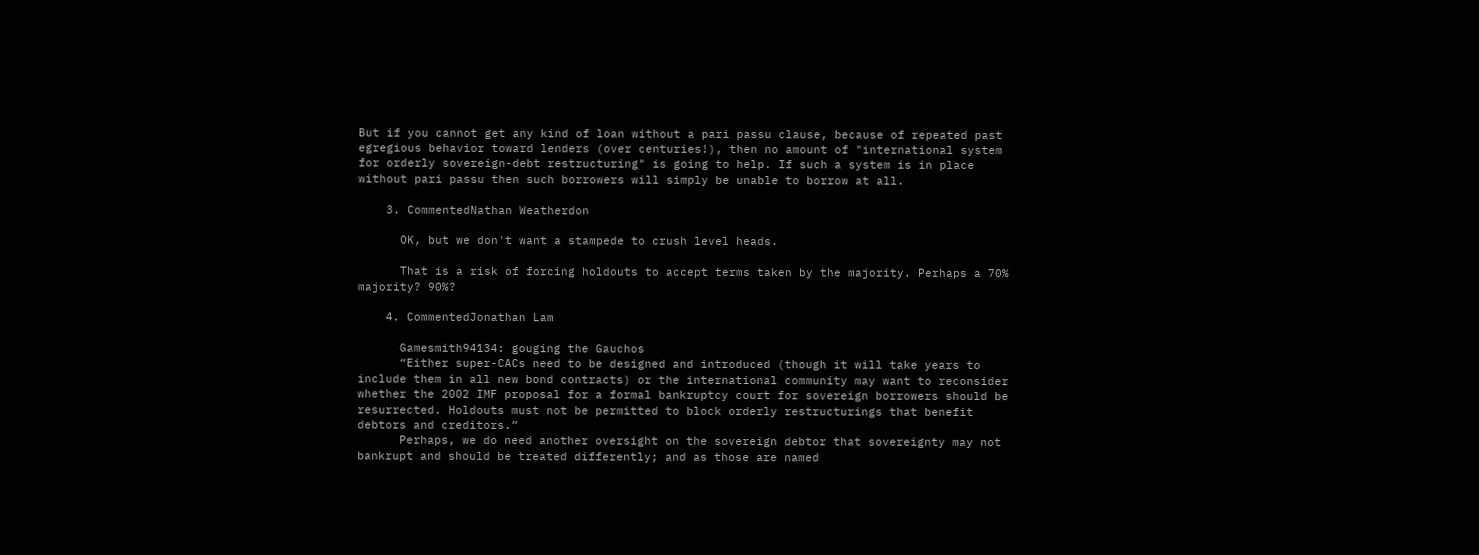But if you cannot get any kind of loan without a pari passu clause, because of repeated past egregious behavior toward lenders (over centuries!), then no amount of "international system for orderly sovereign-debt restructuring" is going to help. If such a system is in place without pari passu then such borrowers will simply be unable to borrow at all.

    3. CommentedNathan Weatherdon

      OK, but we don't want a stampede to crush level heads.

      That is a risk of forcing holdouts to accept terms taken by the majority. Perhaps a 70% majority? 90%?

    4. CommentedJonathan Lam

      Gamesmith94134: gouging the Gauchos
      “Either super-CACs need to be designed and introduced (though it will take years to include them in all new bond contracts) or the international community may want to reconsider whether the 2002 IMF proposal for a formal bankruptcy court for sovereign borrowers should be resurrected. Holdouts must not be permitted to block orderly restructurings that benefit debtors and creditors.”
      Perhaps, we do need another oversight on the sovereign debtor that sovereignty may not bankrupt and should be treated differently; and as those are named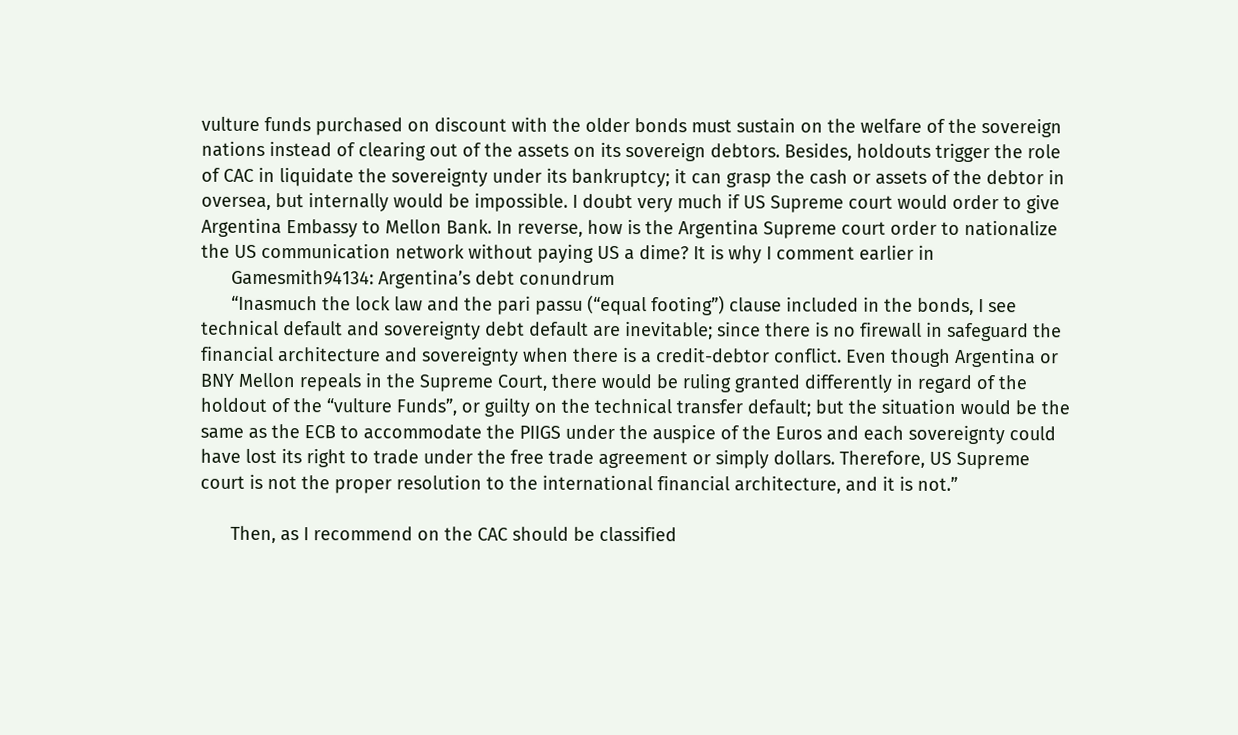vulture funds purchased on discount with the older bonds must sustain on the welfare of the sovereign nations instead of clearing out of the assets on its sovereign debtors. Besides, holdouts trigger the role of CAC in liquidate the sovereignty under its bankruptcy; it can grasp the cash or assets of the debtor in oversea, but internally would be impossible. I doubt very much if US Supreme court would order to give Argentina Embassy to Mellon Bank. In reverse, how is the Argentina Supreme court order to nationalize the US communication network without paying US a dime? It is why I comment earlier in
      Gamesmith94134: Argentina’s debt conundrum
      “Inasmuch the lock law and the pari passu (“equal footing”) clause included in the bonds, I see technical default and sovereignty debt default are inevitable; since there is no firewall in safeguard the financial architecture and sovereignty when there is a credit-debtor conflict. Even though Argentina or BNY Mellon repeals in the Supreme Court, there would be ruling granted differently in regard of the holdout of the “vulture Funds”, or guilty on the technical transfer default; but the situation would be the same as the ECB to accommodate the PIIGS under the auspice of the Euros and each sovereignty could have lost its right to trade under the free trade agreement or simply dollars. Therefore, US Supreme court is not the proper resolution to the international financial architecture, and it is not.”

      Then, as I recommend on the CAC should be classified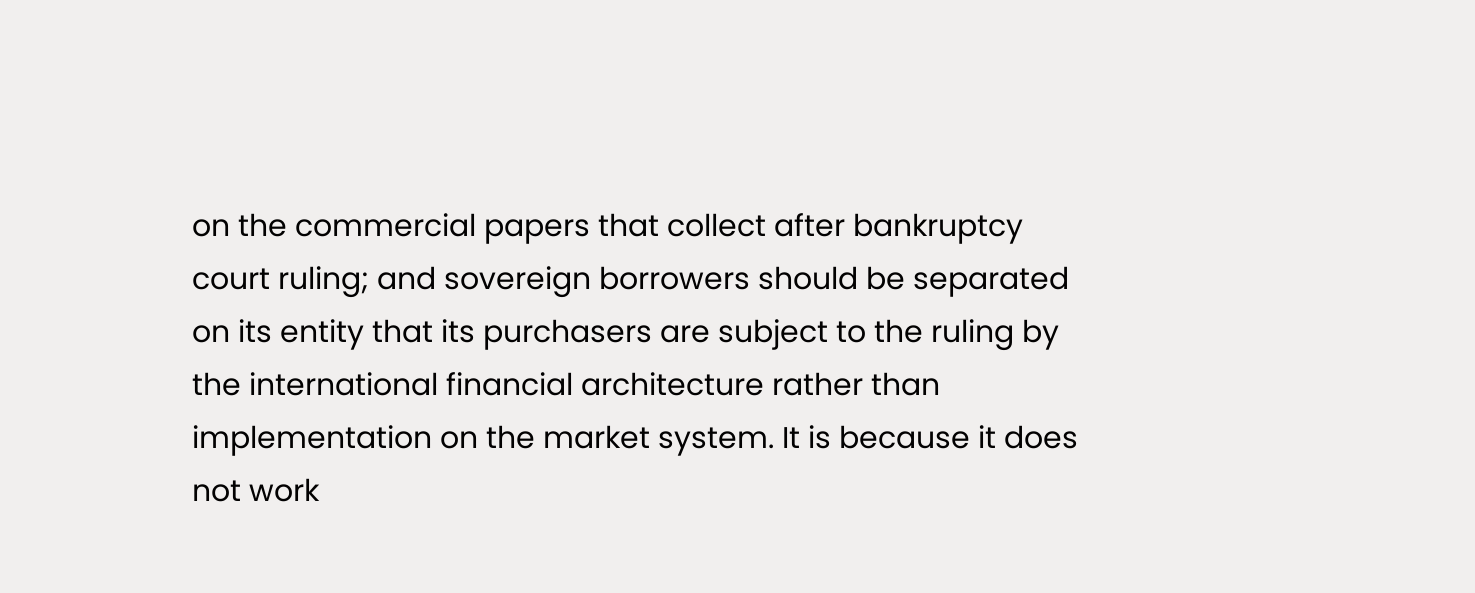on the commercial papers that collect after bankruptcy court ruling; and sovereign borrowers should be separated on its entity that its purchasers are subject to the ruling by the international financial architecture rather than implementation on the market system. It is because it does not work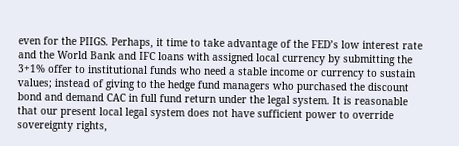even for the PIIGS. Perhaps, it time to take advantage of the FED’s low interest rate and the World Bank and IFC loans with assigned local currency by submitting the 3+1% offer to institutional funds who need a stable income or currency to sustain values; instead of giving to the hedge fund managers who purchased the discount bond and demand CAC in full fund return under the legal system. It is reasonable that our present local legal system does not have sufficient power to override sovereignty rights,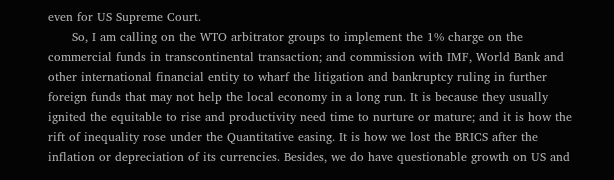even for US Supreme Court.
      So, I am calling on the WTO arbitrator groups to implement the 1% charge on the commercial funds in transcontinental transaction; and commission with IMF, World Bank and other international financial entity to wharf the litigation and bankruptcy ruling in further foreign funds that may not help the local economy in a long run. It is because they usually ignited the equitable to rise and productivity need time to nurture or mature; and it is how the rift of inequality rose under the Quantitative easing. It is how we lost the BRICS after the inflation or depreciation of its currencies. Besides, we do have questionable growth on US and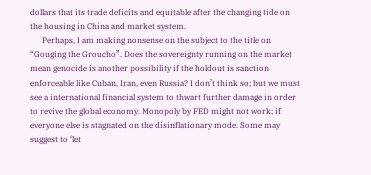dollars that its trade deficits and equitable after the changing tide on the housing in China and market system.
      Perhaps, I am making nonsense on the subject to the title on “Gouging the Groucho”. Does the sovereignty running on the market mean genocide is another possibility if the holdout is sanction enforceable like Cuban, Iran, even Russia? I don’t think so; but we must see a international financial system to thwart further damage in order to revive the global economy. Monopoly by FED might not work; if everyone else is stagnated on the disinflationary mode. Some may suggest to ‘let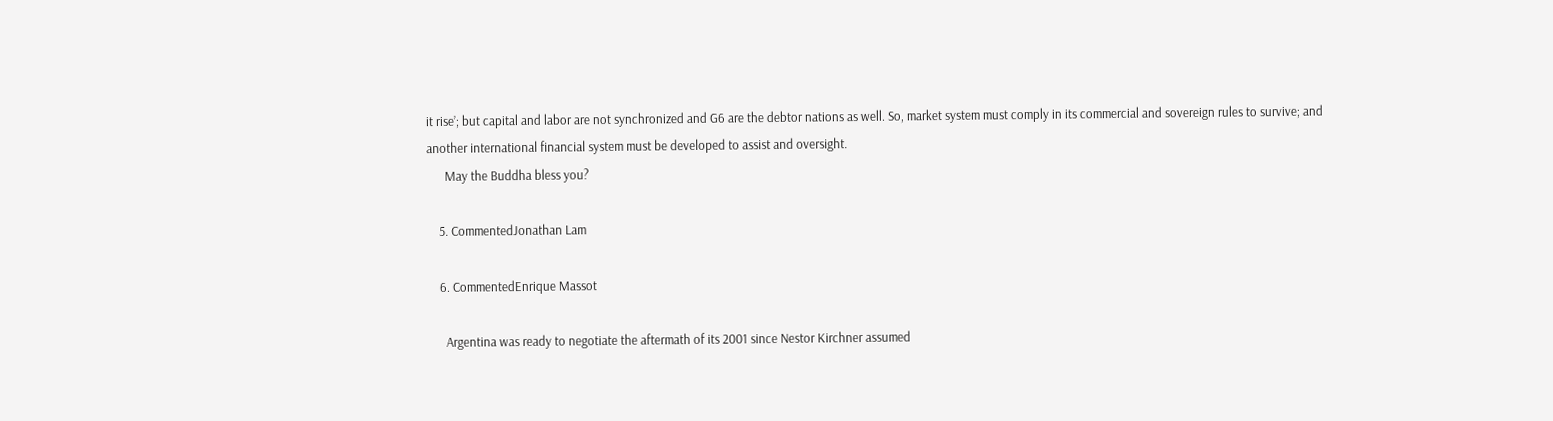it rise’; but capital and labor are not synchronized and G6 are the debtor nations as well. So, market system must comply in its commercial and sovereign rules to survive; and another international financial system must be developed to assist and oversight.
      May the Buddha bless you?

    5. CommentedJonathan Lam

    6. CommentedEnrique Massot

      Argentina was ready to negotiate the aftermath of its 2001 since Nestor Kirchner assumed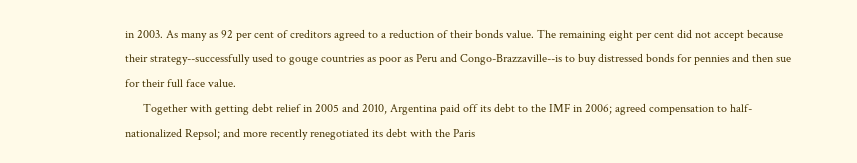in 2003. As many as 92 per cent of creditors agreed to a reduction of their bonds value. The remaining eight per cent did not accept because their strategy--successfully used to gouge countries as poor as Peru and Congo-Brazzaville--is to buy distressed bonds for pennies and then sue for their full face value.
      Together with getting debt relief in 2005 and 2010, Argentina paid off its debt to the IMF in 2006; agreed compensation to half-nationalized Repsol; and more recently renegotiated its debt with the Paris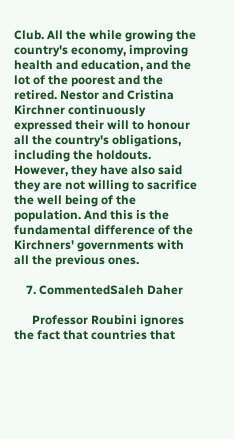Club. All the while growing the country's economy, improving health and education, and the lot of the poorest and the retired. Nestor and Cristina Kirchner continuously expressed their will to honour all the country's obligations, including the holdouts. However, they have also said they are not willing to sacrifice the well being of the population. And this is the fundamental difference of the Kirchners' governments with all the previous ones.

    7. CommentedSaleh Daher

      Professor Roubini ignores the fact that countries that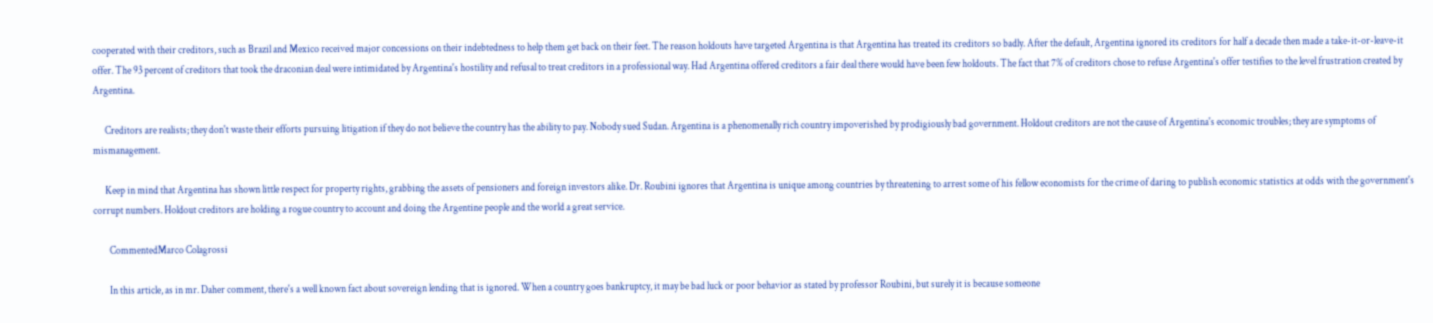cooperated with their creditors, such as Brazil and Mexico received major concessions on their indebtedness to help them get back on their feet. The reason holdouts have targeted Argentina is that Argentina has treated its creditors so badly. After the default, Argentina ignored its creditors for half a decade then made a take-it-or-leave-it offer. The 93 percent of creditors that took the draconian deal were intimidated by Argentina's hostility and refusal to treat creditors in a professional way. Had Argentina offered creditors a fair deal there would have been few holdouts. The fact that 7% of creditors chose to refuse Argentina's offer testifies to the level frustration created by Argentina.

      Creditors are realists; they don't waste their efforts pursuing litigation if they do not believe the country has the ability to pay. Nobody sued Sudan. Argentina is a phenomenally rich country impoverished by prodigiously bad government. Holdout creditors are not the cause of Argentina's economic troubles; they are symptoms of mismanagement.

      Keep in mind that Argentina has shown little respect for property rights, grabbing the assets of pensioners and foreign investors alike. Dr. Roubini ignores that Argentina is unique among countries by threatening to arrest some of his fellow economists for the crime of daring to publish economic statistics at odds with the government's corrupt numbers. Holdout creditors are holding a rogue country to account and doing the Argentine people and the world a great service.

        CommentedMarco Colagrossi

        In this article, as in mr. Daher comment, there's a well known fact about sovereign lending that is ignored. When a country goes bankruptcy, it may be bad luck or poor behavior as stated by professor Roubini, but surely it is because someone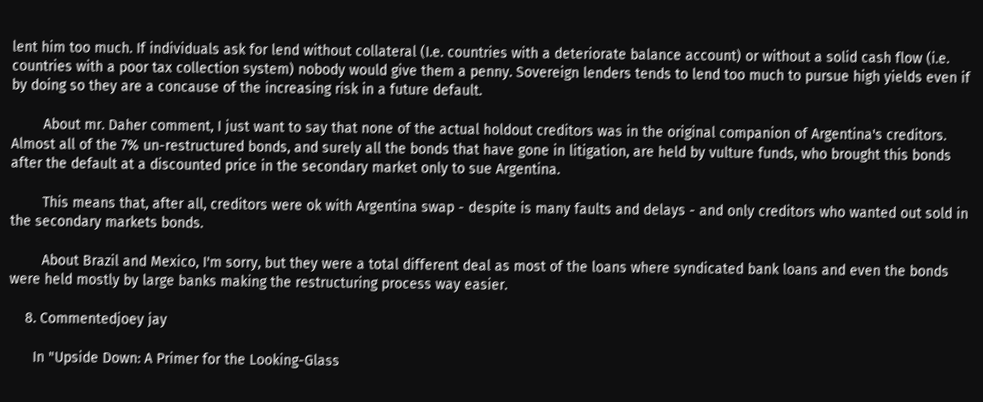lent him too much. If individuals ask for lend without collateral (I.e. countries with a deteriorate balance account) or without a solid cash flow (i.e. countries with a poor tax collection system) nobody would give them a penny. Sovereign lenders tends to lend too much to pursue high yields even if by doing so they are a concause of the increasing risk in a future default.

        About mr. Daher comment, I just want to say that none of the actual holdout creditors was in the original companion of Argentina's creditors. Almost all of the 7% un-restructured bonds, and surely all the bonds that have gone in litigation, are held by vulture funds, who brought this bonds after the default at a discounted price in the secondary market only to sue Argentina.

        This means that, after all, creditors were ok with Argentina swap - despite is many faults and delays - and only creditors who wanted out sold in the secondary markets bonds.

        About Brazil and Mexico, I'm sorry, but they were a total different deal as most of the loans where syndicated bank loans and even the bonds were held mostly by large banks making the restructuring process way easier.

    8. Commentedjoey jay

      In "Upside Down: A Primer for the Looking-Glass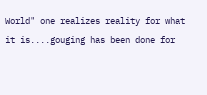World" one realizes reality for what it is....gouging has been done for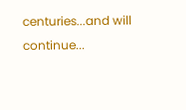centuries...and will continue...